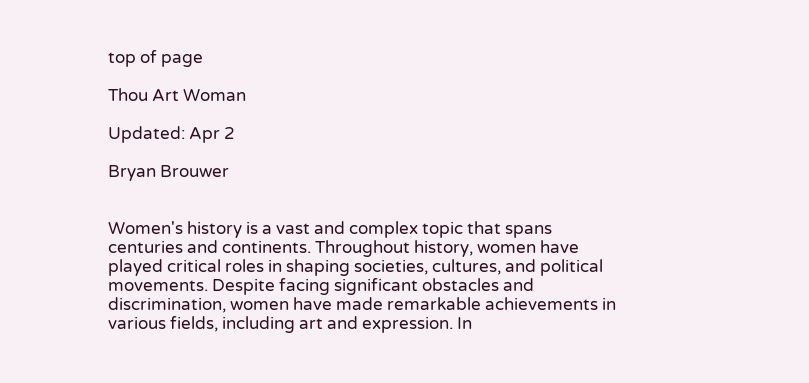top of page

Thou Art Woman

Updated: Apr 2

Bryan Brouwer


Women's history is a vast and complex topic that spans centuries and continents. Throughout history, women have played critical roles in shaping societies, cultures, and political movements. Despite facing significant obstacles and discrimination, women have made remarkable achievements in various fields, including art and expression. In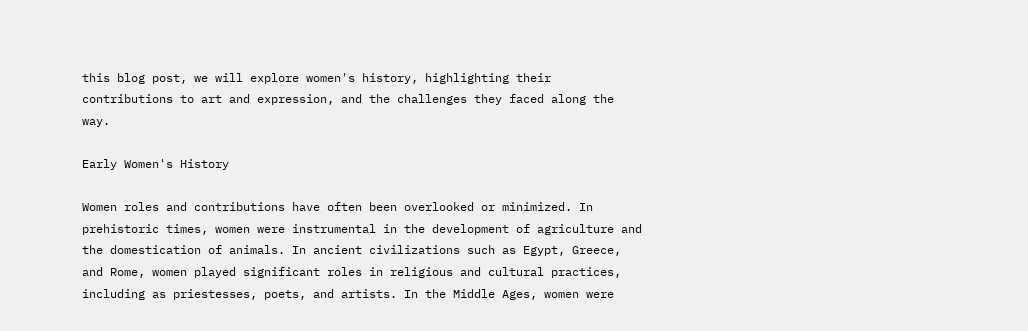this blog post, we will explore women's history, highlighting their contributions to art and expression, and the challenges they faced along the way.

Early Women's History

Women roles and contributions have often been overlooked or minimized. In prehistoric times, women were instrumental in the development of agriculture and the domestication of animals. In ancient civilizations such as Egypt, Greece, and Rome, women played significant roles in religious and cultural practices, including as priestesses, poets, and artists. In the Middle Ages, women were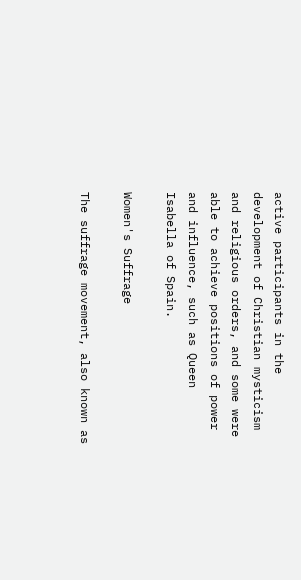active participants in the development of Christian mysticism and religious orders, and some were able to achieve positions of power and influence, such as Queen Isabella of Spain.

Women's Suffrage

The suffrage movement, also known as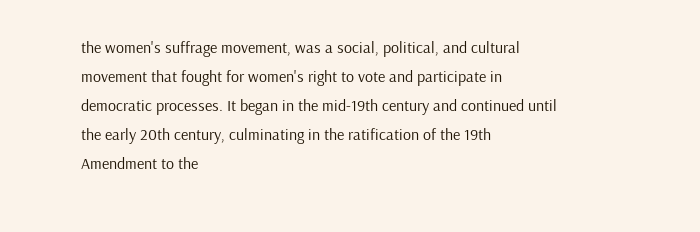the women's suffrage movement, was a social, political, and cultural movement that fought for women's right to vote and participate in democratic processes. It began in the mid-19th century and continued until the early 20th century, culminating in the ratification of the 19th Amendment to the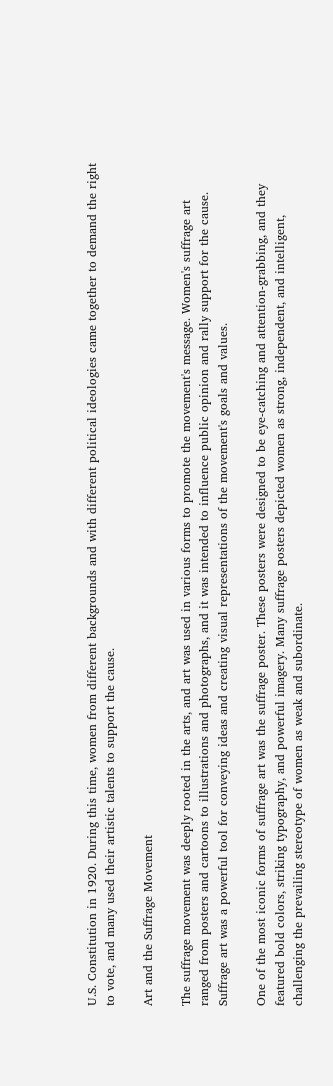U.S. Constitution in 1920. During this time, women from different backgrounds and with different political ideologies came together to demand the right to vote, and many used their artistic talents to support the cause.

Art and the Suffrage Movement

The suffrage movement was deeply rooted in the arts, and art was used in various forms to promote the movement's message. Women's suffrage art ranged from posters and cartoons to illustrations and photographs, and it was intended to influence public opinion and rally support for the cause. Suffrage art was a powerful tool for conveying ideas and creating visual representations of the movement's goals and values.

One of the most iconic forms of suffrage art was the suffrage poster. These posters were designed to be eye-catching and attention-grabbing, and they featured bold colors, striking typography, and powerful imagery. Many suffrage posters depicted women as strong, independent, and intelligent, challenging the prevailing stereotype of women as weak and subordinate.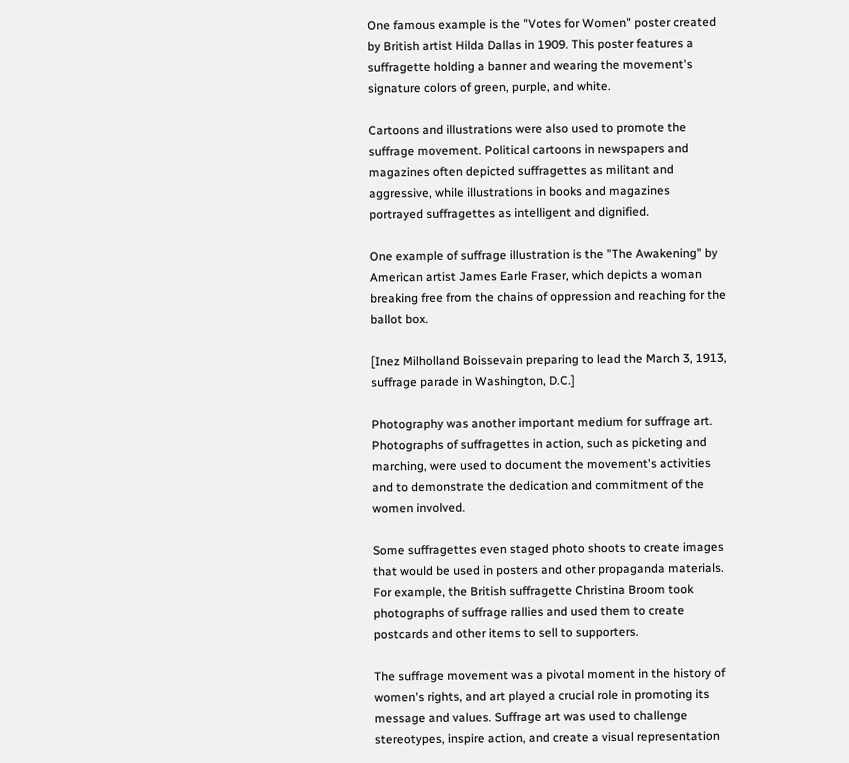One famous example is the "Votes for Women" poster created by British artist Hilda Dallas in 1909. This poster features a suffragette holding a banner and wearing the movement's signature colors of green, purple, and white.

Cartoons and illustrations were also used to promote the suffrage movement. Political cartoons in newspapers and magazines often depicted suffragettes as militant and aggressive, while illustrations in books and magazines portrayed suffragettes as intelligent and dignified.

One example of suffrage illustration is the "The Awakening" by American artist James Earle Fraser, which depicts a woman breaking free from the chains of oppression and reaching for the ballot box.

[Inez Milholland Boissevain preparing to lead the March 3, 1913, suffrage parade in Washington, D.C.]

Photography was another important medium for suffrage art. Photographs of suffragettes in action, such as picketing and marching, were used to document the movement's activities and to demonstrate the dedication and commitment of the women involved.

Some suffragettes even staged photo shoots to create images that would be used in posters and other propaganda materials. For example, the British suffragette Christina Broom took photographs of suffrage rallies and used them to create postcards and other items to sell to supporters.

The suffrage movement was a pivotal moment in the history of women's rights, and art played a crucial role in promoting its message and values. Suffrage art was used to challenge stereotypes, inspire action, and create a visual representation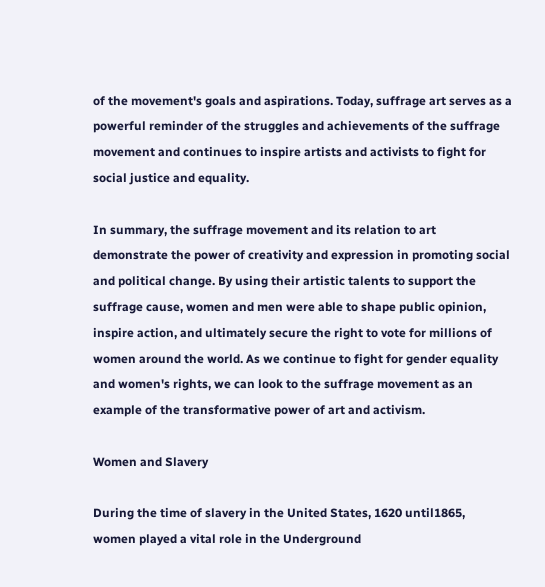of the movement's goals and aspirations. Today, suffrage art serves as a powerful reminder of the struggles and achievements of the suffrage movement and continues to inspire artists and activists to fight for social justice and equality.

In summary, the suffrage movement and its relation to art demonstrate the power of creativity and expression in promoting social and political change. By using their artistic talents to support the suffrage cause, women and men were able to shape public opinion, inspire action, and ultimately secure the right to vote for millions of women around the world. As we continue to fight for gender equality and women's rights, we can look to the suffrage movement as an example of the transformative power of art and activism.

Women and Slavery

During the time of slavery in the United States, 1620 until1865,  women played a vital role in the Underground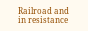Railroad and in resistance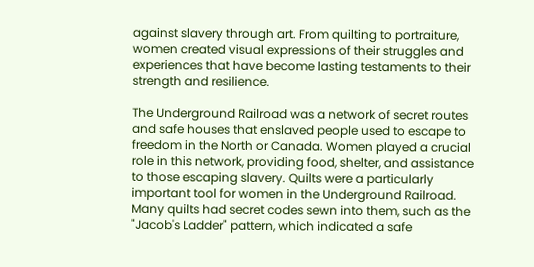against slavery through art. From quilting to portraiture, women created visual expressions of their struggles and experiences that have become lasting testaments to their strength and resilience.

The Underground Railroad was a network of secret routes and safe houses that enslaved people used to escape to freedom in the North or Canada. Women played a crucial role in this network, providing food, shelter, and assistance to those escaping slavery. Quilts were a particularly important tool for women in the Underground Railroad. Many quilts had secret codes sewn into them, such as the "Jacob's Ladder" pattern, which indicated a safe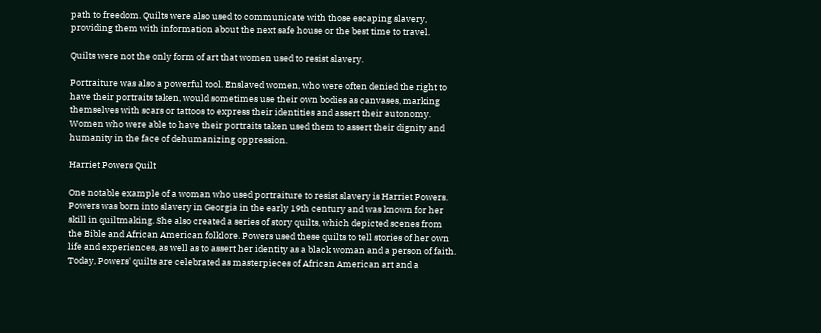path to freedom. Quilts were also used to communicate with those escaping slavery, providing them with information about the next safe house or the best time to travel.

Quilts were not the only form of art that women used to resist slavery.

Portraiture was also a powerful tool. Enslaved women, who were often denied the right to have their portraits taken, would sometimes use their own bodies as canvases, marking themselves with scars or tattoos to express their identities and assert their autonomy. Women who were able to have their portraits taken used them to assert their dignity and humanity in the face of dehumanizing oppression.

Harriet Powers Quilt

One notable example of a woman who used portraiture to resist slavery is Harriet Powers. Powers was born into slavery in Georgia in the early 19th century and was known for her skill in quiltmaking. She also created a series of story quilts, which depicted scenes from the Bible and African American folklore. Powers used these quilts to tell stories of her own life and experiences, as well as to assert her identity as a black woman and a person of faith. Today, Powers' quilts are celebrated as masterpieces of African American art and a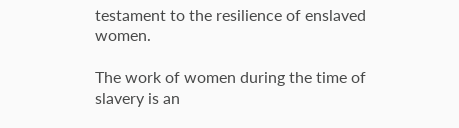testament to the resilience of enslaved women.

The work of women during the time of slavery is an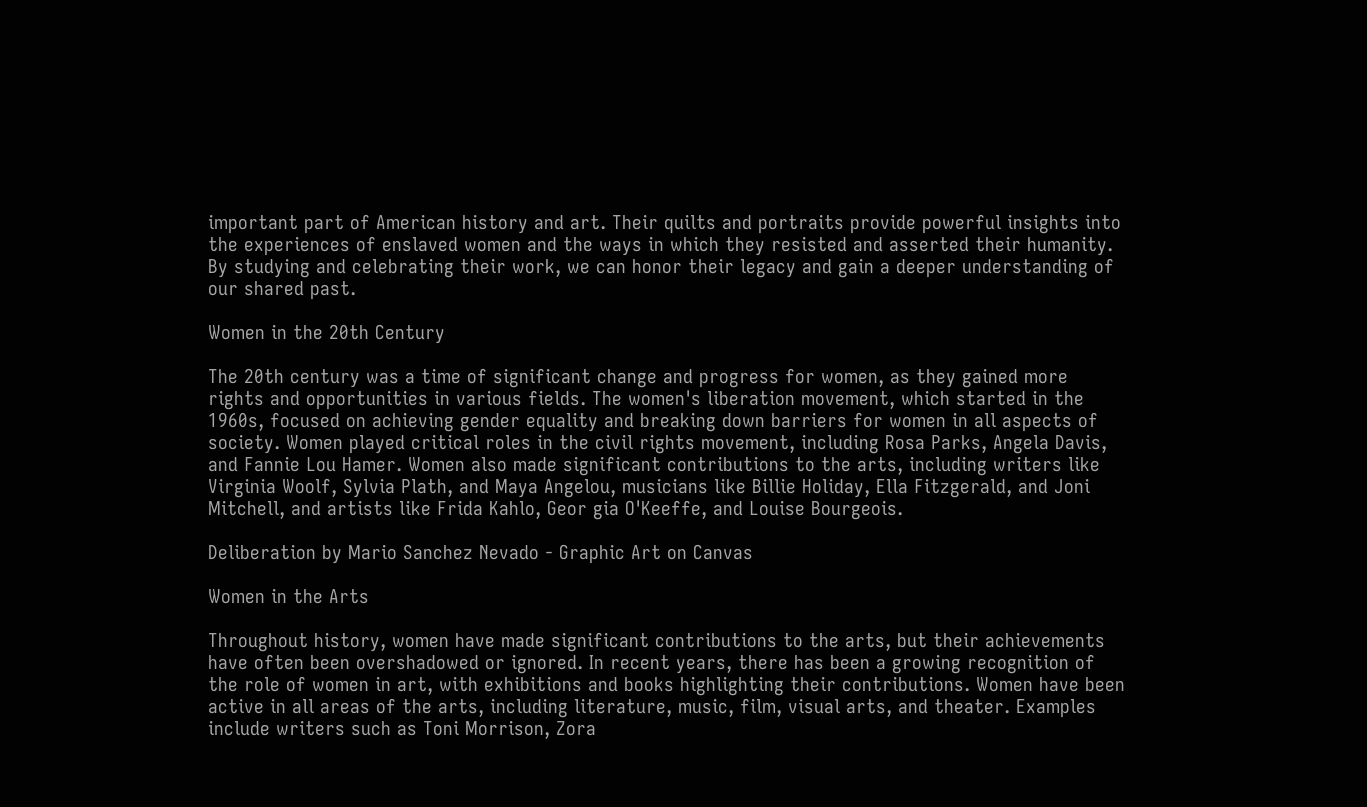important part of American history and art. Their quilts and portraits provide powerful insights into the experiences of enslaved women and the ways in which they resisted and asserted their humanity. By studying and celebrating their work, we can honor their legacy and gain a deeper understanding of our shared past.

Women in the 20th Century

The 20th century was a time of significant change and progress for women, as they gained more rights and opportunities in various fields. The women's liberation movement, which started in the 1960s, focused on achieving gender equality and breaking down barriers for women in all aspects of society. Women played critical roles in the civil rights movement, including Rosa Parks, Angela Davis, and Fannie Lou Hamer. Women also made significant contributions to the arts, including writers like Virginia Woolf, Sylvia Plath, and Maya Angelou, musicians like Billie Holiday, Ella Fitzgerald, and Joni Mitchell, and artists like Frida Kahlo, Geor gia O'Keeffe, and Louise Bourgeois.

Deliberation by Mario Sanchez Nevado - Graphic Art on Canvas

Women in the Arts

Throughout history, women have made significant contributions to the arts, but their achievements have often been overshadowed or ignored. In recent years, there has been a growing recognition of the role of women in art, with exhibitions and books highlighting their contributions. Women have been active in all areas of the arts, including literature, music, film, visual arts, and theater. Examples include writers such as Toni Morrison, Zora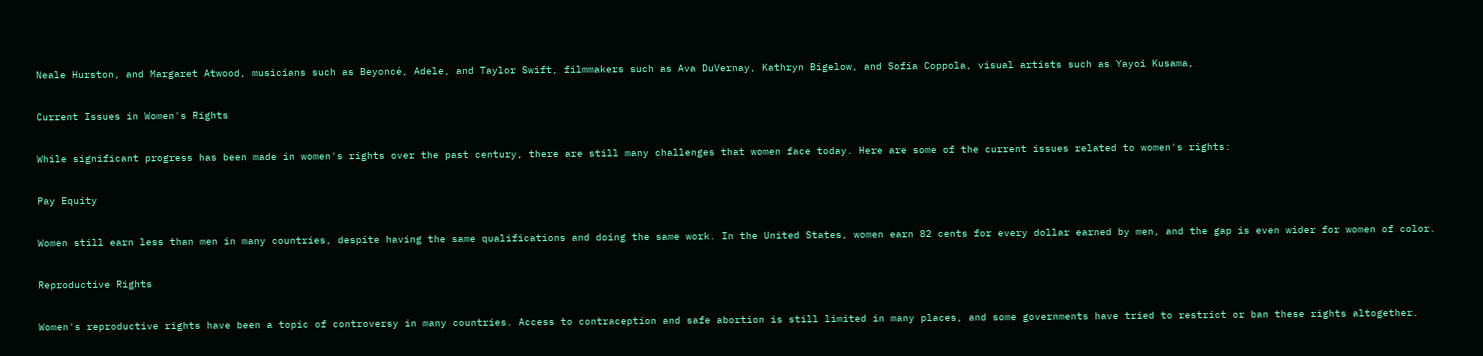Neale Hurston, and Margaret Atwood, musicians such as Beyoncé, Adele, and Taylor Swift, filmmakers such as Ava DuVernay, Kathryn Bigelow, and Sofia Coppola, visual artists such as Yayoi Kusama,

Current Issues in Women's Rights

While significant progress has been made in women's rights over the past century, there are still many challenges that women face today. Here are some of the current issues related to women's rights:

Pay Equity

Women still earn less than men in many countries, despite having the same qualifications and doing the same work. In the United States, women earn 82 cents for every dollar earned by men, and the gap is even wider for women of color.

Reproductive Rights

Women's reproductive rights have been a topic of controversy in many countries. Access to contraception and safe abortion is still limited in many places, and some governments have tried to restrict or ban these rights altogether.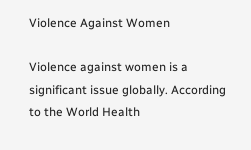Violence Against Women

Violence against women is a significant issue globally. According to the World Health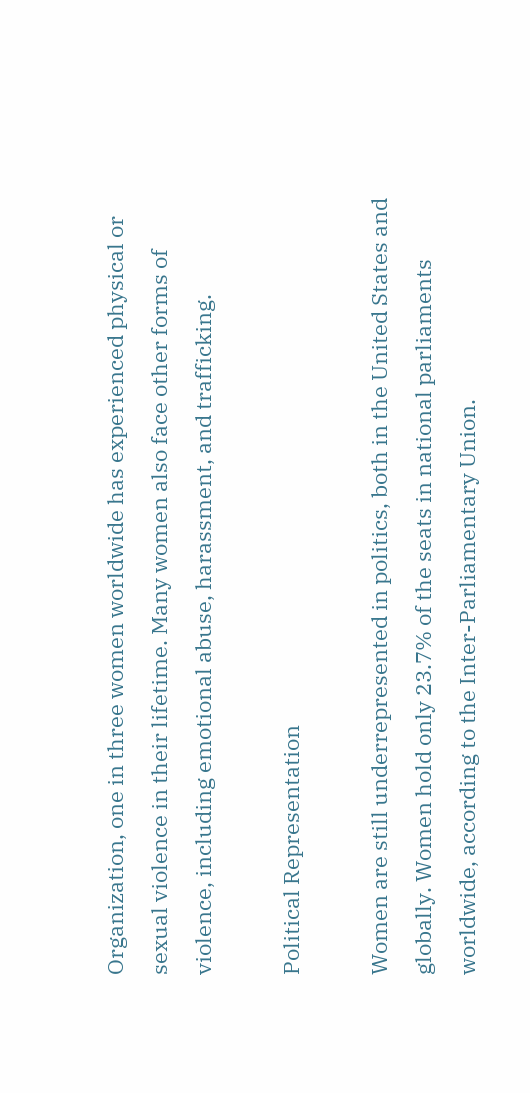Organization, one in three women worldwide has experienced physical or sexual violence in their lifetime. Many women also face other forms of violence, including emotional abuse, harassment, and trafficking.

Political Representation

Women are still underrepresented in politics, both in the United States and globally. Women hold only 23.7% of the seats in national parliaments worldwide, according to the Inter-Parliamentary Union.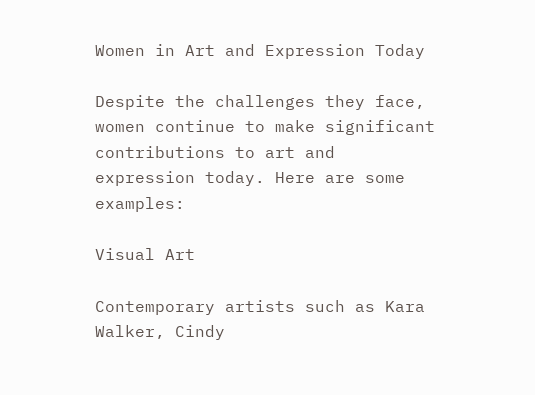Women in Art and Expression Today

Despite the challenges they face, women continue to make significant contributions to art and expression today. Here are some examples:

Visual Art

Contemporary artists such as Kara Walker, Cindy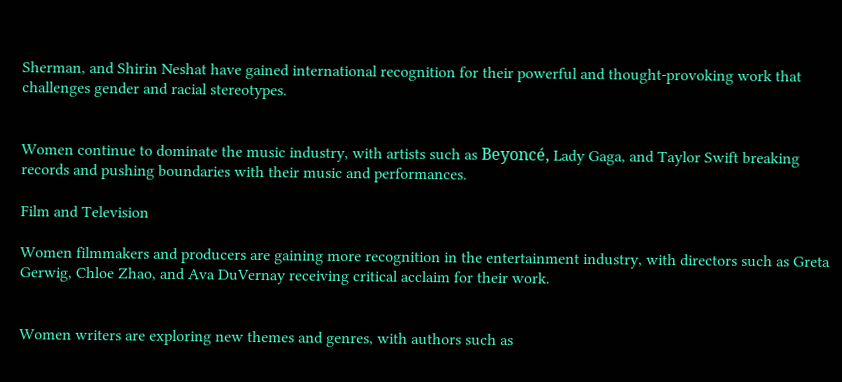Sherman, and Shirin Neshat have gained international recognition for their powerful and thought-provoking work that challenges gender and racial stereotypes.


Women continue to dominate the music industry, with artists such as Beyoncé, Lady Gaga, and Taylor Swift breaking records and pushing boundaries with their music and performances.

Film and Television

Women filmmakers and producers are gaining more recognition in the entertainment industry, with directors such as Greta Gerwig, Chloe Zhao, and Ava DuVernay receiving critical acclaim for their work.


Women writers are exploring new themes and genres, with authors such as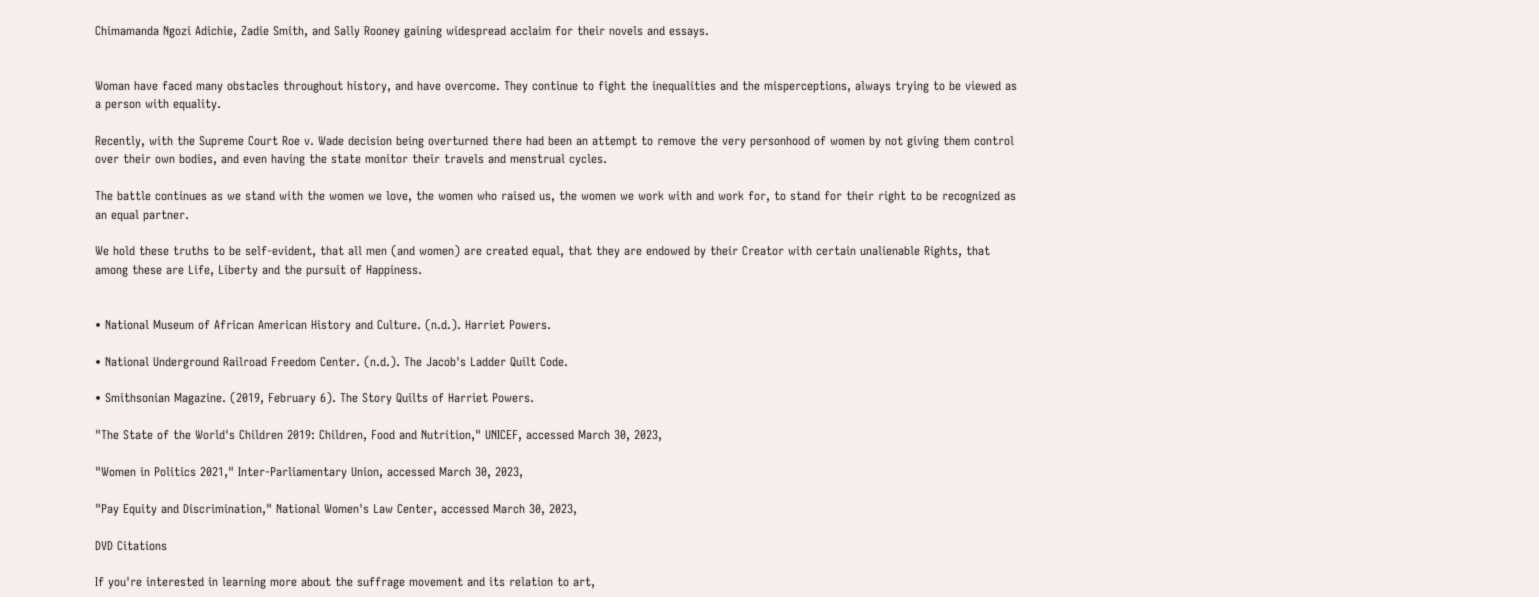Chimamanda Ngozi Adichie, Zadie Smith, and Sally Rooney gaining widespread acclaim for their novels and essays.


Woman have faced many obstacles throughout history, and have overcome. They continue to fight the inequalities and the misperceptions, always trying to be viewed as a person with equality.

Recently, with the Supreme Court Roe v. Wade decision being overturned there had been an attempt to remove the very personhood of women by not giving them control over their own bodies, and even having the state monitor their travels and menstrual cycles.

The battle continues as we stand with the women we love, the women who raised us, the women we work with and work for, to stand for their right to be recognized as an equal partner.

We hold these truths to be self-evident, that all men (and women) are created equal, that they are endowed by their Creator with certain unalienable Rights, that among these are Life, Liberty and the pursuit of Happiness.


• National Museum of African American History and Culture. (n.d.). Harriet Powers.

• National Underground Railroad Freedom Center. (n.d.). The Jacob's Ladder Quilt Code.

• Smithsonian Magazine. (2019, February 6). The Story Quilts of Harriet Powers.

"The State of the World's Children 2019: Children, Food and Nutrition," UNICEF, accessed March 30, 2023,

"Women in Politics 2021," Inter-Parliamentary Union, accessed March 30, 2023,

"Pay Equity and Discrimination," National Women's Law Center, accessed March 30, 2023,

DVD Citations

If you're interested in learning more about the suffrage movement and its relation to art,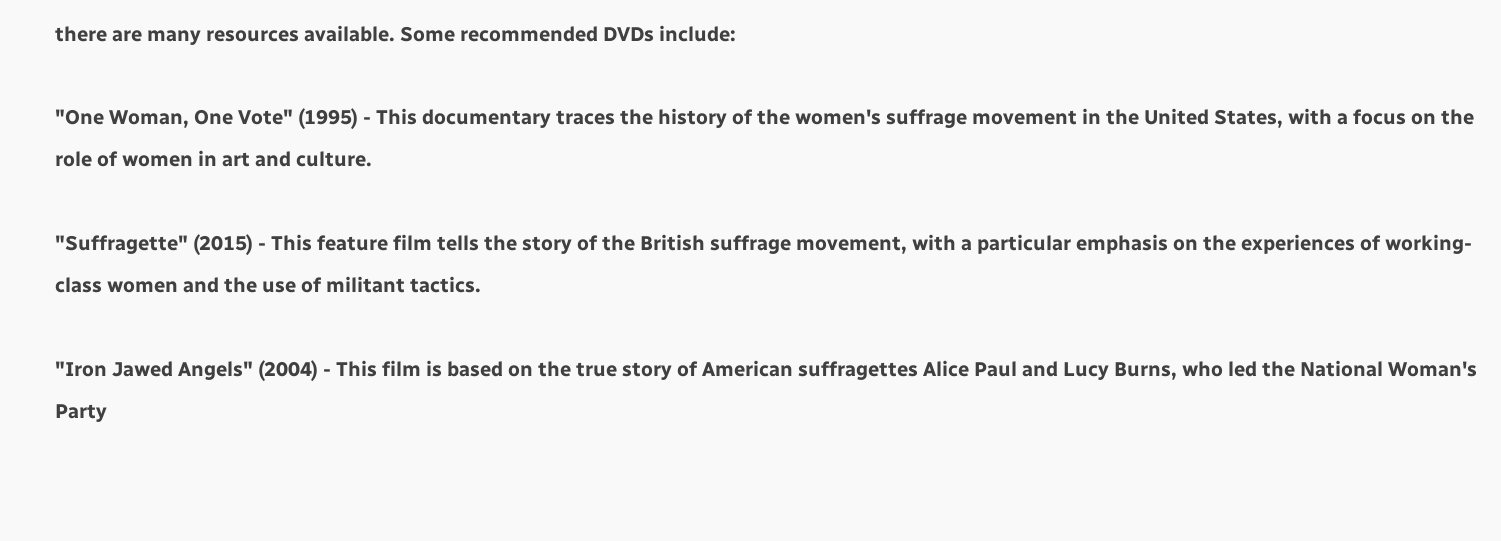there are many resources available. Some recommended DVDs include:

"One Woman, One Vote" (1995) - This documentary traces the history of the women's suffrage movement in the United States, with a focus on the role of women in art and culture.

"Suffragette" (2015) - This feature film tells the story of the British suffrage movement, with a particular emphasis on the experiences of working-class women and the use of militant tactics.

"Iron Jawed Angels" (2004) - This film is based on the true story of American suffragettes Alice Paul and Lucy Burns, who led the National Woman's Party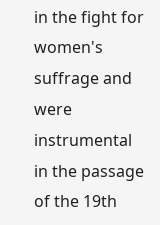in the fight for women's suffrage and were instrumental in the passage of the 19th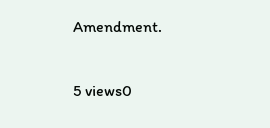Amendment.

5 views0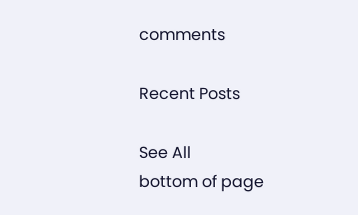comments

Recent Posts

See All
bottom of page